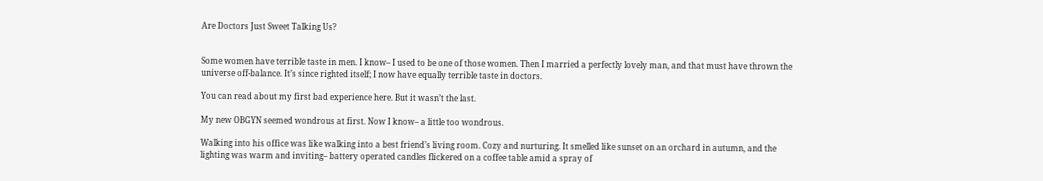Are Doctors Just Sweet Talking Us?


Some women have terrible taste in men. I know– I used to be one of those women. Then I married a perfectly lovely man, and that must have thrown the universe off-balance. It’s since righted itself; I now have equally terrible taste in doctors.

You can read about my first bad experience here. But it wasn’t the last.

My new OBGYN seemed wondrous at first. Now I know– a little too wondrous.

Walking into his office was like walking into a best friend’s living room. Cozy and nurturing. It smelled like sunset on an orchard in autumn, and the lighting was warm and inviting– battery operated candles flickered on a coffee table amid a spray of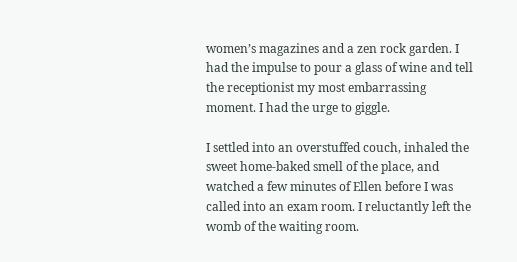women’s magazines and a zen rock garden. I had the impulse to pour a glass of wine and tell the receptionist my most embarrassing moment. I had the urge to giggle.

I settled into an overstuffed couch, inhaled the sweet home-baked smell of the place, and watched a few minutes of Ellen before I was called into an exam room. I reluctantly left the womb of the waiting room.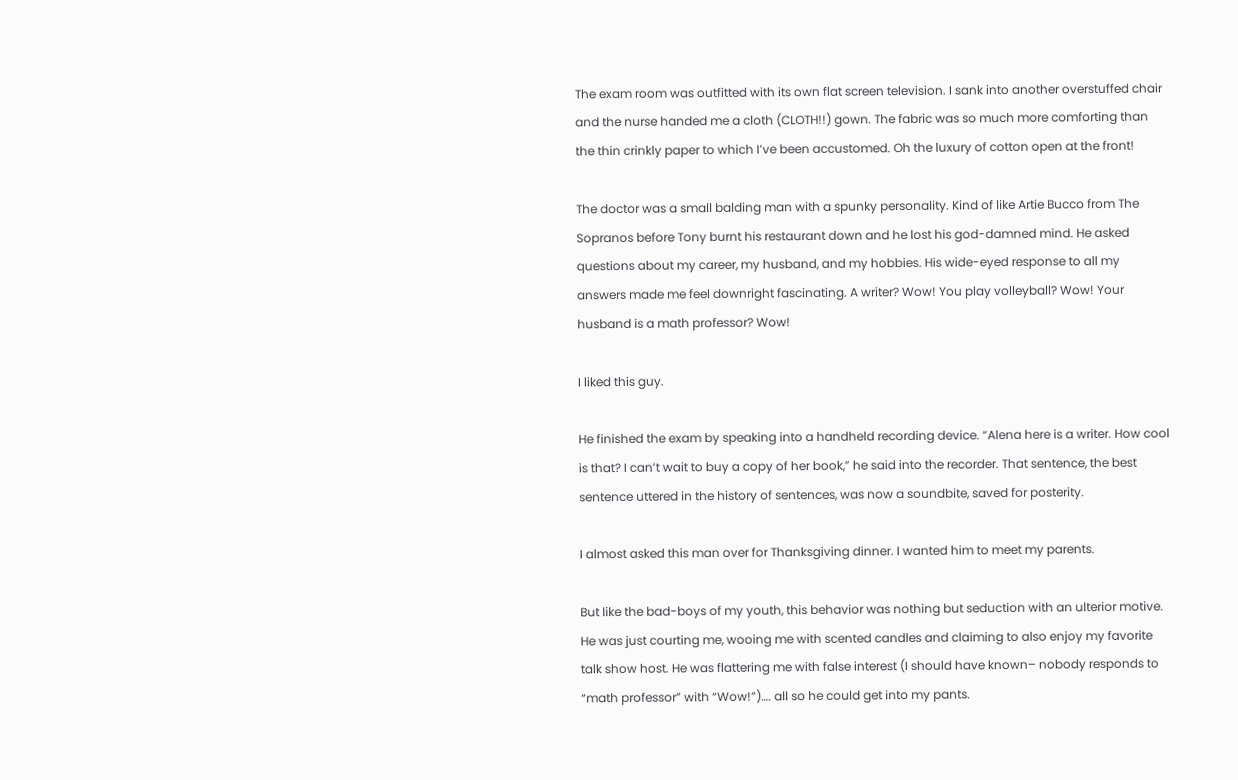The exam room was outfitted with its own flat screen television. I sank into another overstuffed chair and the nurse handed me a cloth (CLOTH!!) gown. The fabric was so much more comforting than the thin crinkly paper to which I’ve been accustomed. Oh the luxury of cotton open at the front!

The doctor was a small balding man with a spunky personality. Kind of like Artie Bucco from The Sopranos before Tony burnt his restaurant down and he lost his god-damned mind. He asked questions about my career, my husband, and my hobbies. His wide-eyed response to all my answers made me feel downright fascinating. A writer? Wow! You play volleyball? Wow! Your husband is a math professor? Wow!

I liked this guy.

He finished the exam by speaking into a handheld recording device. “Alena here is a writer. How cool is that? I can’t wait to buy a copy of her book,” he said into the recorder. That sentence, the best sentence uttered in the history of sentences, was now a soundbite, saved for posterity.

I almost asked this man over for Thanksgiving dinner. I wanted him to meet my parents.

But like the bad-boys of my youth, this behavior was nothing but seduction with an ulterior motive. He was just courting me, wooing me with scented candles and claiming to also enjoy my favorite talk show host. He was flattering me with false interest (I should have known– nobody responds to “math professor” with “Wow!”)…. all so he could get into my pants.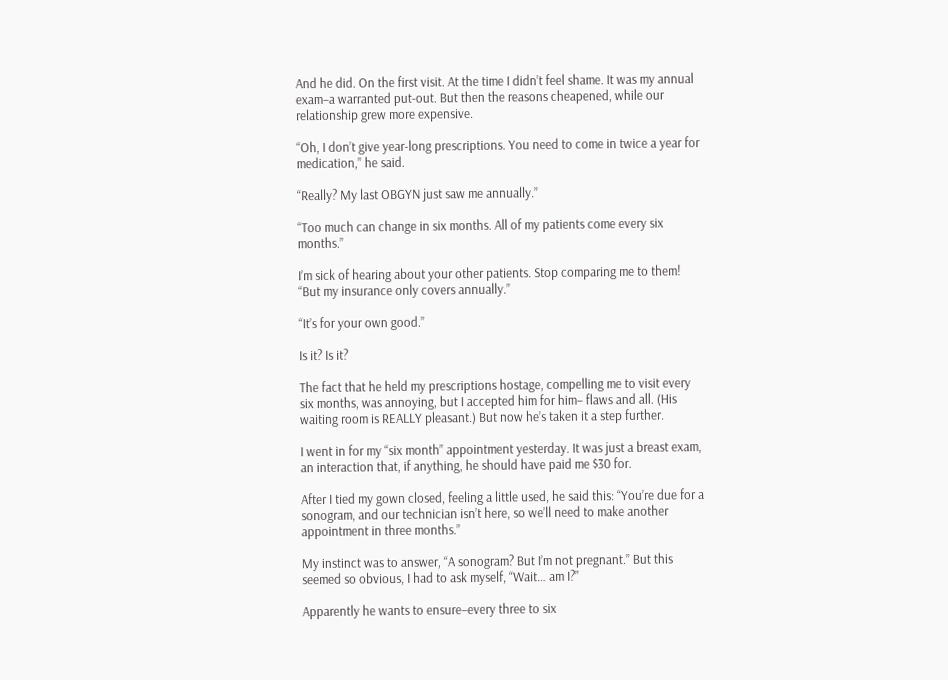And he did. On the first visit. At the time I didn’t feel shame. It was my annual exam–a warranted put-out. But then the reasons cheapened, while our relationship grew more expensive.

“Oh, I don’t give year-long prescriptions. You need to come in twice a year for medication,” he said.

“Really? My last OBGYN just saw me annually.”

“Too much can change in six months. All of my patients come every six months.”

I’m sick of hearing about your other patients. Stop comparing me to them! “But my insurance only covers annually.”

“It’s for your own good.”

Is it? Is it?

The fact that he held my prescriptions hostage, compelling me to visit every six months, was annoying, but I accepted him for him– flaws and all. (His waiting room is REALLY pleasant.) But now he’s taken it a step further.

I went in for my “six month” appointment yesterday. It was just a breast exam, an interaction that, if anything, he should have paid me $30 for.

After I tied my gown closed, feeling a little used, he said this: “You’re due for a sonogram, and our technician isn’t here, so we’ll need to make another appointment in three months.”

My instinct was to answer, “A sonogram? But I’m not pregnant.” But this seemed so obvious, I had to ask myself, “Wait… am I?”

Apparently he wants to ensure–every three to six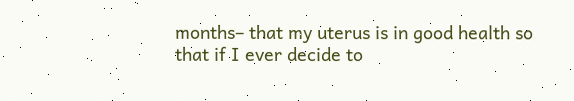months– that my uterus is in good health so that if I ever decide to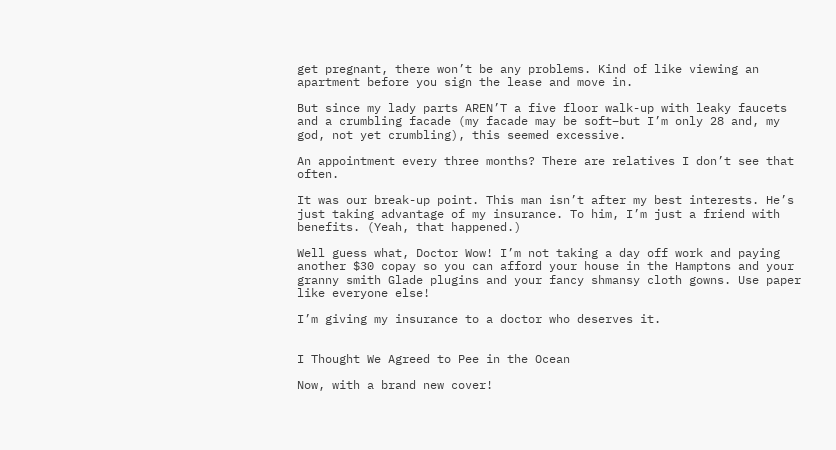get pregnant, there won’t be any problems. Kind of like viewing an apartment before you sign the lease and move in.

But since my lady parts AREN’T a five floor walk-up with leaky faucets and a crumbling facade (my facade may be soft–but I’m only 28 and, my god, not yet crumbling), this seemed excessive.

An appointment every three months? There are relatives I don’t see that often.

It was our break-up point. This man isn’t after my best interests. He’s just taking advantage of my insurance. To him, I’m just a friend with benefits. (Yeah, that happened.)

Well guess what, Doctor Wow! I’m not taking a day off work and paying another $30 copay so you can afford your house in the Hamptons and your granny smith Glade plugins and your fancy shmansy cloth gowns. Use paper like everyone else!

I’m giving my insurance to a doctor who deserves it.


I Thought We Agreed to Pee in the Ocean

Now, with a brand new cover!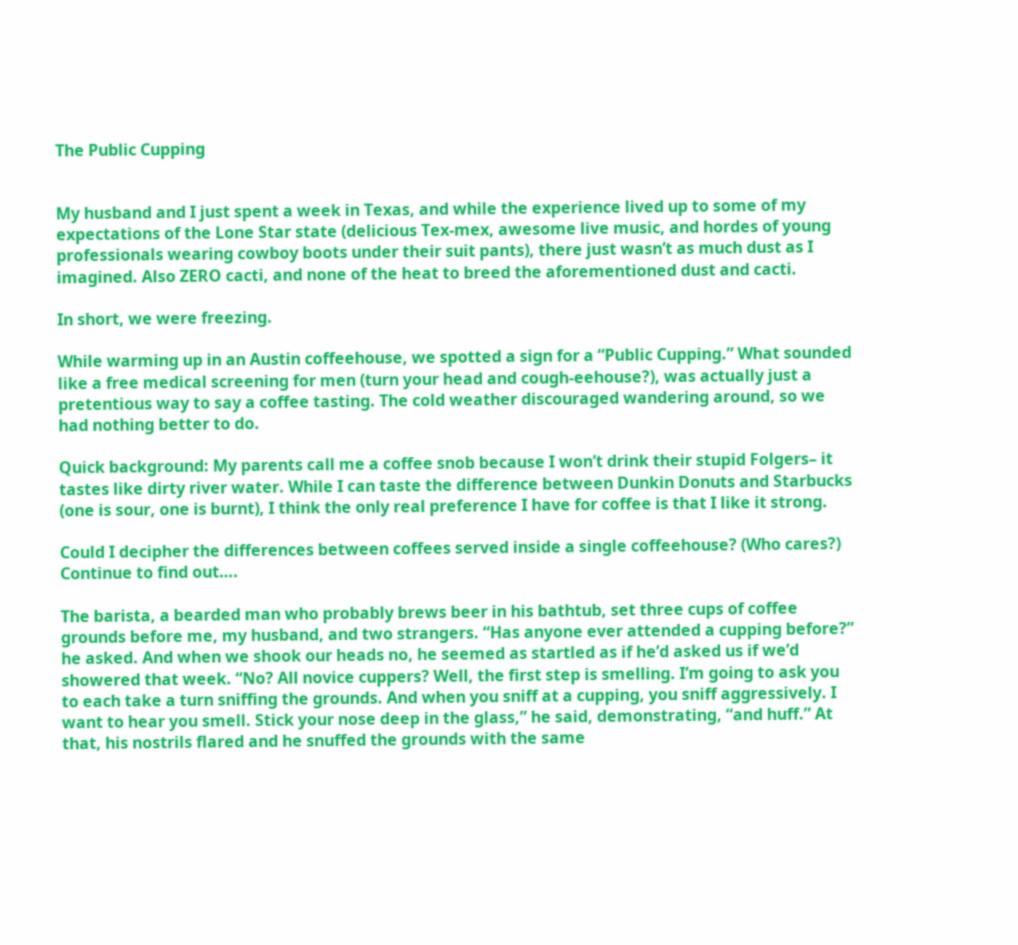The Public Cupping


My husband and I just spent a week in Texas, and while the experience lived up to some of my expectations of the Lone Star state (delicious Tex-mex, awesome live music, and hordes of young professionals wearing cowboy boots under their suit pants), there just wasn’t as much dust as I imagined. Also ZERO cacti, and none of the heat to breed the aforementioned dust and cacti.

In short, we were freezing.

While warming up in an Austin coffeehouse, we spotted a sign for a “Public Cupping.” What sounded like a free medical screening for men (turn your head and cough-eehouse?), was actually just a pretentious way to say a coffee tasting. The cold weather discouraged wandering around, so we had nothing better to do.

Quick background: My parents call me a coffee snob because I won’t drink their stupid Folgers– it tastes like dirty river water. While I can taste the difference between Dunkin Donuts and Starbucks (one is sour, one is burnt), I think the only real preference I have for coffee is that I like it strong.

Could I decipher the differences between coffees served inside a single coffeehouse? (Who cares?) Continue to find out….

The barista, a bearded man who probably brews beer in his bathtub, set three cups of coffee grounds before me, my husband, and two strangers. “Has anyone ever attended a cupping before?” he asked. And when we shook our heads no, he seemed as startled as if he’d asked us if we’d showered that week. “No? All novice cuppers? Well, the first step is smelling. I’m going to ask you to each take a turn sniffing the grounds. And when you sniff at a cupping, you sniff aggressively. I want to hear you smell. Stick your nose deep in the glass,” he said, demonstrating, “and huff.” At that, his nostrils flared and he snuffed the grounds with the same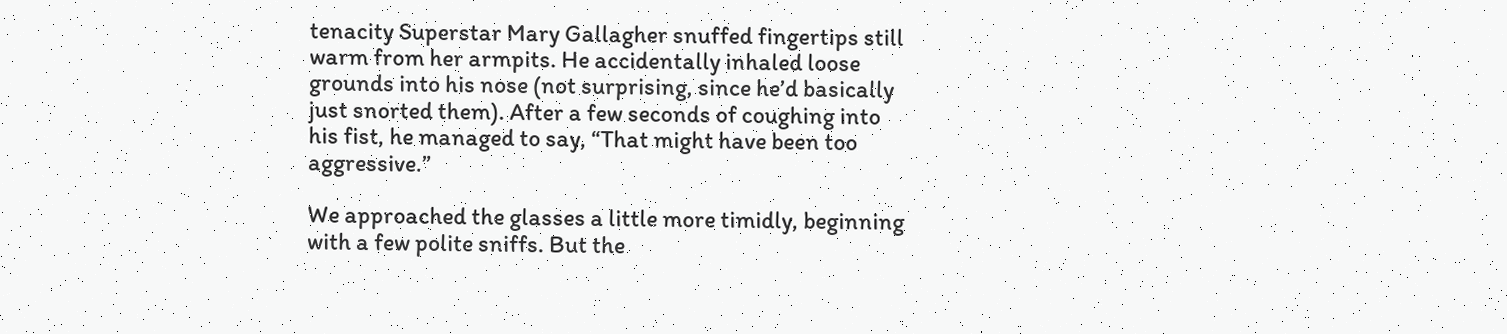tenacity Superstar Mary Gallagher snuffed fingertips still warm from her armpits. He accidentally inhaled loose grounds into his nose (not surprising, since he’d basically just snorted them). After a few seconds of coughing into his fist, he managed to say, “That might have been too aggressive.”

We approached the glasses a little more timidly, beginning with a few polite sniffs. But the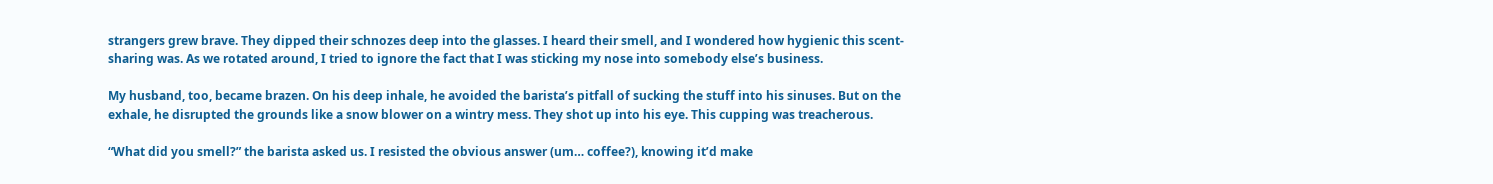strangers grew brave. They dipped their schnozes deep into the glasses. I heard their smell, and I wondered how hygienic this scent-sharing was. As we rotated around, I tried to ignore the fact that I was sticking my nose into somebody else’s business.

My husband, too, became brazen. On his deep inhale, he avoided the barista’s pitfall of sucking the stuff into his sinuses. But on the exhale, he disrupted the grounds like a snow blower on a wintry mess. They shot up into his eye. This cupping was treacherous.

“What did you smell?” the barista asked us. I resisted the obvious answer (um… coffee?), knowing it’d make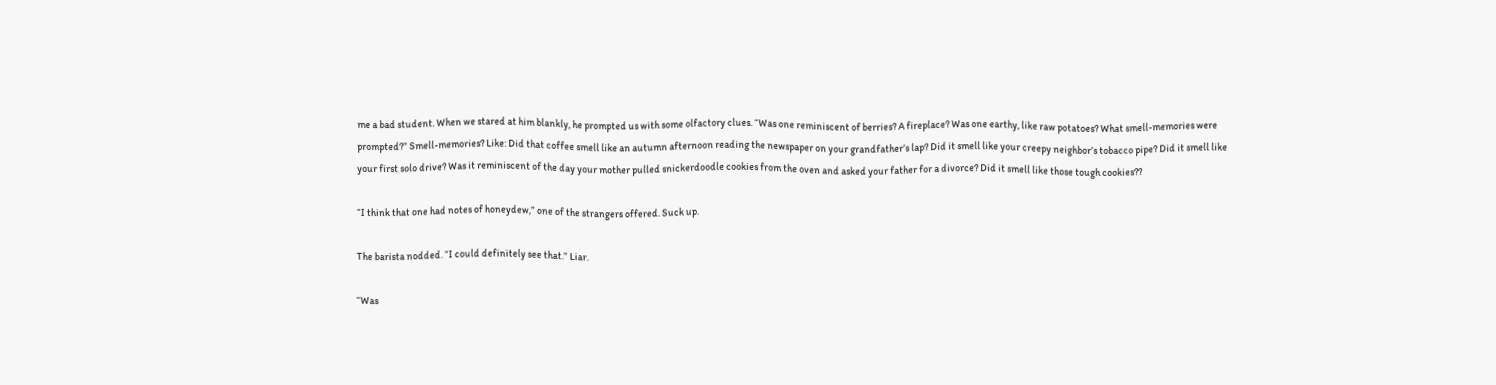me a bad student. When we stared at him blankly, he prompted us with some olfactory clues. “Was one reminiscent of berries? A fireplace? Was one earthy, like raw potatoes? What smell-memories were prompted?” Smell-memories? Like: Did that coffee smell like an autumn afternoon reading the newspaper on your grandfather’s lap? Did it smell like your creepy neighbor’s tobacco pipe? Did it smell like your first solo drive? Was it reminiscent of the day your mother pulled snickerdoodle cookies from the oven and asked your father for a divorce? Did it smell like those tough cookies??

“I think that one had notes of honeydew,” one of the strangers offered. Suck up.

The barista nodded. “I could definitely see that.” Liar.

“Was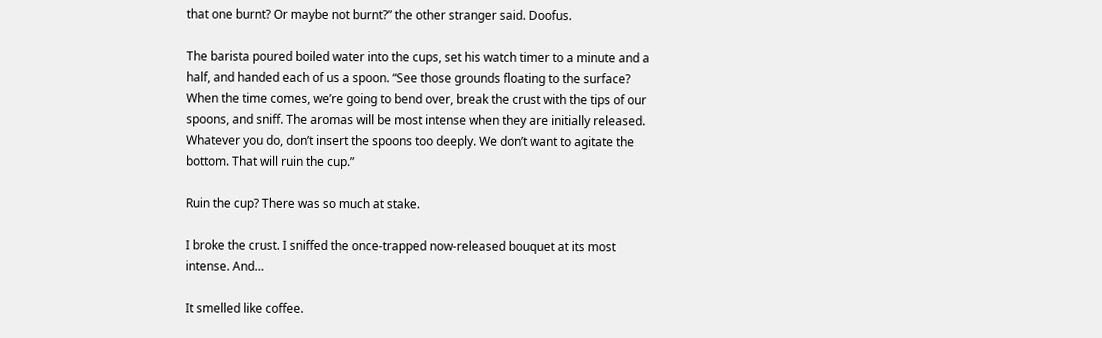that one burnt? Or maybe not burnt?” the other stranger said. Doofus.

The barista poured boiled water into the cups, set his watch timer to a minute and a half, and handed each of us a spoon. “See those grounds floating to the surface? When the time comes, we’re going to bend over, break the crust with the tips of our spoons, and sniff. The aromas will be most intense when they are initially released. Whatever you do, don’t insert the spoons too deeply. We don’t want to agitate the bottom. That will ruin the cup.”

Ruin the cup? There was so much at stake.

I broke the crust. I sniffed the once-trapped now-released bouquet at its most intense. And…

It smelled like coffee.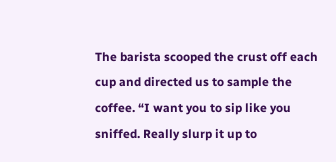The barista scooped the crust off each cup and directed us to sample the coffee. “I want you to sip like you sniffed. Really slurp it up to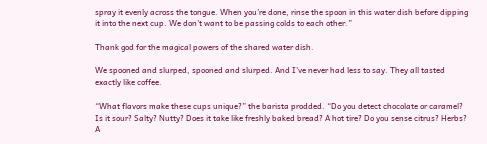spray it evenly across the tongue. When you’re done, rinse the spoon in this water dish before dipping it into the next cup. We don’t want to be passing colds to each other.”

Thank god for the magical powers of the shared water dish.

We spooned and slurped, spooned and slurped. And I’ve never had less to say. They all tasted exactly like coffee.

“What flavors make these cups unique?” the barista prodded. “Do you detect chocolate or caramel? Is it sour? Salty? Nutty? Does it take like freshly baked bread? A hot tire? Do you sense citrus? Herbs? A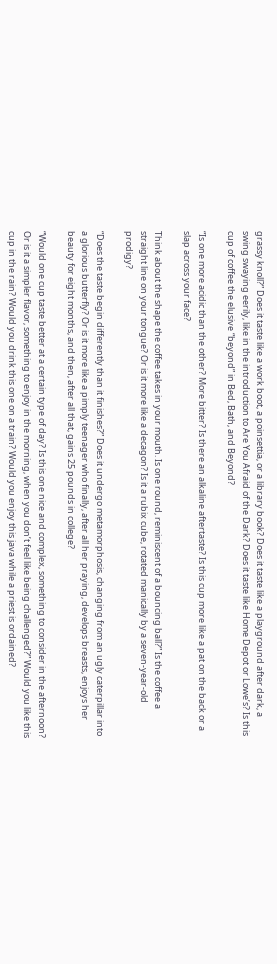grassy knoll?” Does it taste like a work boot, a poinsettia, or a library book? Does it taste like a playground after dark, a swing swaying eerily, like in the introduction to Are You Afraid of the Dark? Does it taste like Home Depot or Lowe’s? Is this cup of coffee the elusive “beyond” in Bed, Bath, and Beyond?

“Is one more acidic than the other? More bitter? Is there an alkaline aftertaste? Is this cup more like a pat on the back or a slap across your face?

Think about the shape the coffee takes in your mouth. Is one round, reminiscent of a bouncing ball?” Is the coffee a straight line on your tongue? Or is it more like a decagon? Is it a rubix cube, rotated manically by a seven-year-old prodigy?

“Does the taste begin differently than it finishes?” Does it undergo metamorphosis, changing from an ugly caterpillar into a glorious butterfly? Or is it more like a pimply teenager who finally, after all her praying, develops breasts, enjoys her beauty for eight months, and then, after all that, gains 25 pounds in college?

“Would one cup taste better at a certain type of day? Is this one nice and complex, something to consider in the afternoon? Or is it a simpler flavor, something to enjoy in the morning, when you don’t feel like being challenged?” Would you like this cup in the rain? Would you drink this one on a train? Would you enjoy this java while a priest is ordained?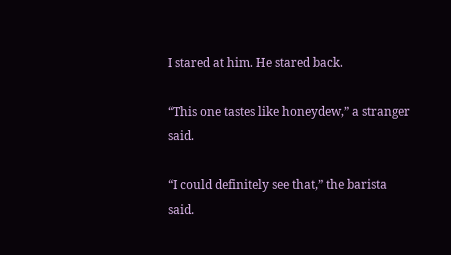I stared at him. He stared back.

“This one tastes like honeydew,” a stranger said.

“I could definitely see that,” the barista said.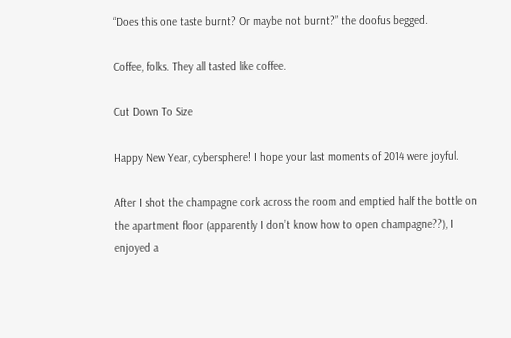“Does this one taste burnt? Or maybe not burnt?” the doofus begged.

Coffee, folks. They all tasted like coffee.

Cut Down To Size

Happy New Year, cybersphere! I hope your last moments of 2014 were joyful.

After I shot the champagne cork across the room and emptied half the bottle on the apartment floor (apparently I don’t know how to open champagne??), I enjoyed a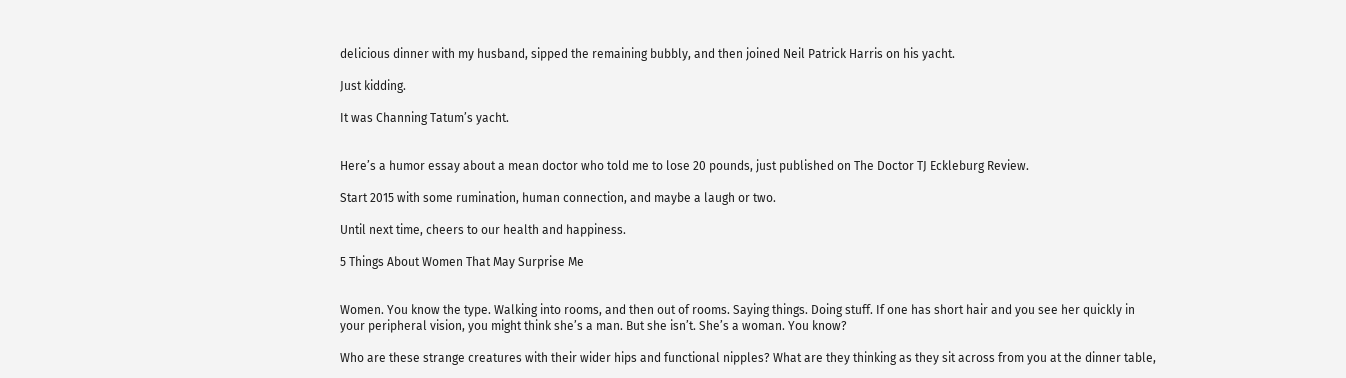delicious dinner with my husband, sipped the remaining bubbly, and then joined Neil Patrick Harris on his yacht.

Just kidding.

It was Channing Tatum’s yacht.


Here’s a humor essay about a mean doctor who told me to lose 20 pounds, just published on The Doctor TJ Eckleburg Review.

Start 2015 with some rumination, human connection, and maybe a laugh or two.

Until next time, cheers to our health and happiness.

5 Things About Women That May Surprise Me


Women. You know the type. Walking into rooms, and then out of rooms. Saying things. Doing stuff. If one has short hair and you see her quickly in your peripheral vision, you might think she’s a man. But she isn’t. She’s a woman. You know?

Who are these strange creatures with their wider hips and functional nipples? What are they thinking as they sit across from you at the dinner table,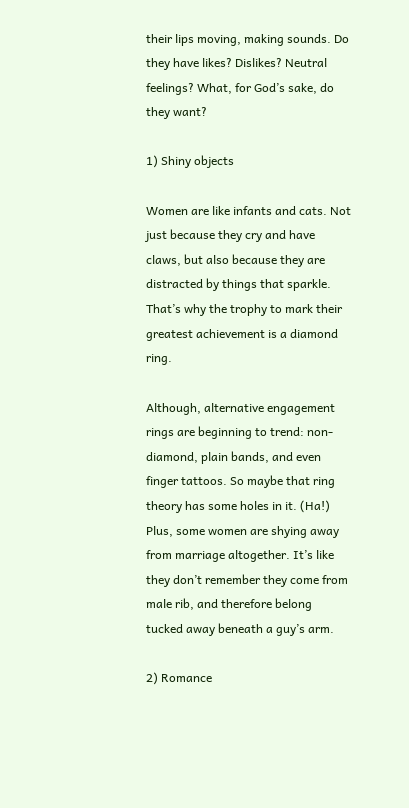their lips moving, making sounds. Do they have likes? Dislikes? Neutral feelings? What, for God’s sake, do they want?

1) Shiny objects

Women are like infants and cats. Not just because they cry and have claws, but also because they are distracted by things that sparkle. That’s why the trophy to mark their greatest achievement is a diamond ring.

Although, alternative engagement rings are beginning to trend: non-diamond, plain bands, and even finger tattoos. So maybe that ring theory has some holes in it. (Ha!) Plus, some women are shying away from marriage altogether. It’s like they don’t remember they come from male rib, and therefore belong tucked away beneath a guy’s arm.

2) Romance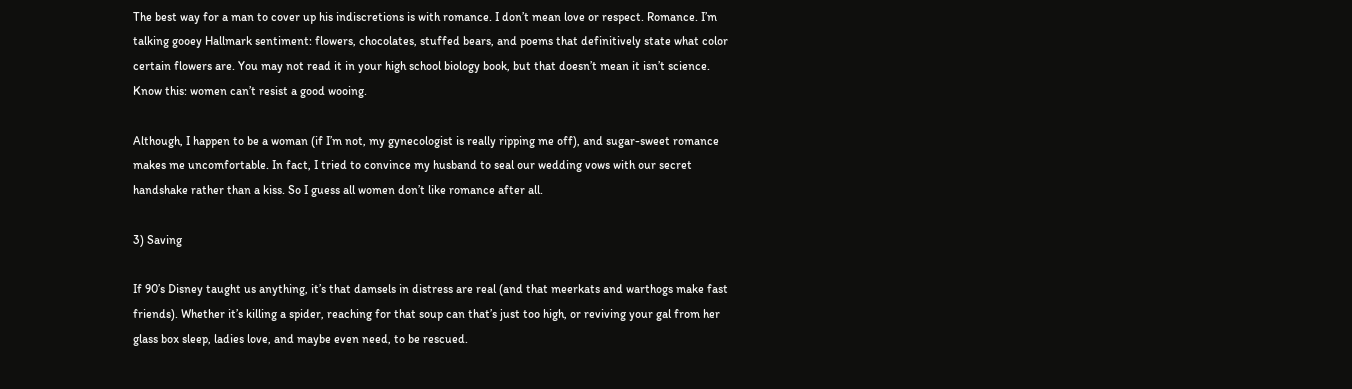The best way for a man to cover up his indiscretions is with romance. I don’t mean love or respect. Romance. I’m talking gooey Hallmark sentiment: flowers, chocolates, stuffed bears, and poems that definitively state what color certain flowers are. You may not read it in your high school biology book, but that doesn’t mean it isn’t science. Know this: women can’t resist a good wooing.

Although, I happen to be a woman (if I’m not, my gynecologist is really ripping me off), and sugar-sweet romance makes me uncomfortable. In fact, I tried to convince my husband to seal our wedding vows with our secret handshake rather than a kiss. So I guess all women don’t like romance after all.

3) Saving

If 90’s Disney taught us anything, it’s that damsels in distress are real (and that meerkats and warthogs make fast friends). Whether it’s killing a spider, reaching for that soup can that’s just too high, or reviving your gal from her glass box sleep, ladies love, and maybe even need, to be rescued.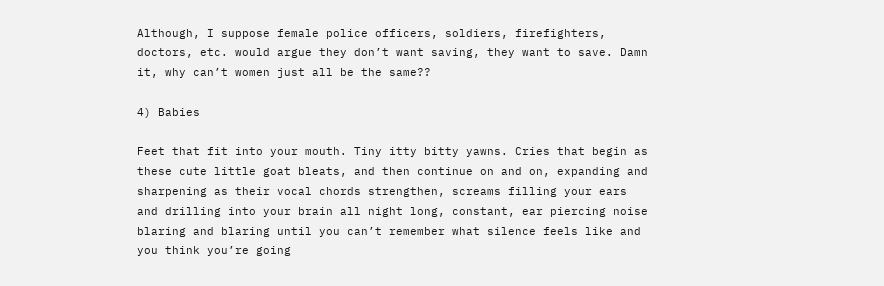Although, I suppose female police officers, soldiers, firefighters, doctors, etc. would argue they don’t want saving, they want to save. Damn it, why can’t women just all be the same??

4) Babies

Feet that fit into your mouth. Tiny itty bitty yawns. Cries that begin as these cute little goat bleats, and then continue on and on, expanding and sharpening as their vocal chords strengthen, screams filling your ears and drilling into your brain all night long, constant, ear piercing noise blaring and blaring until you can’t remember what silence feels like and you think you’re going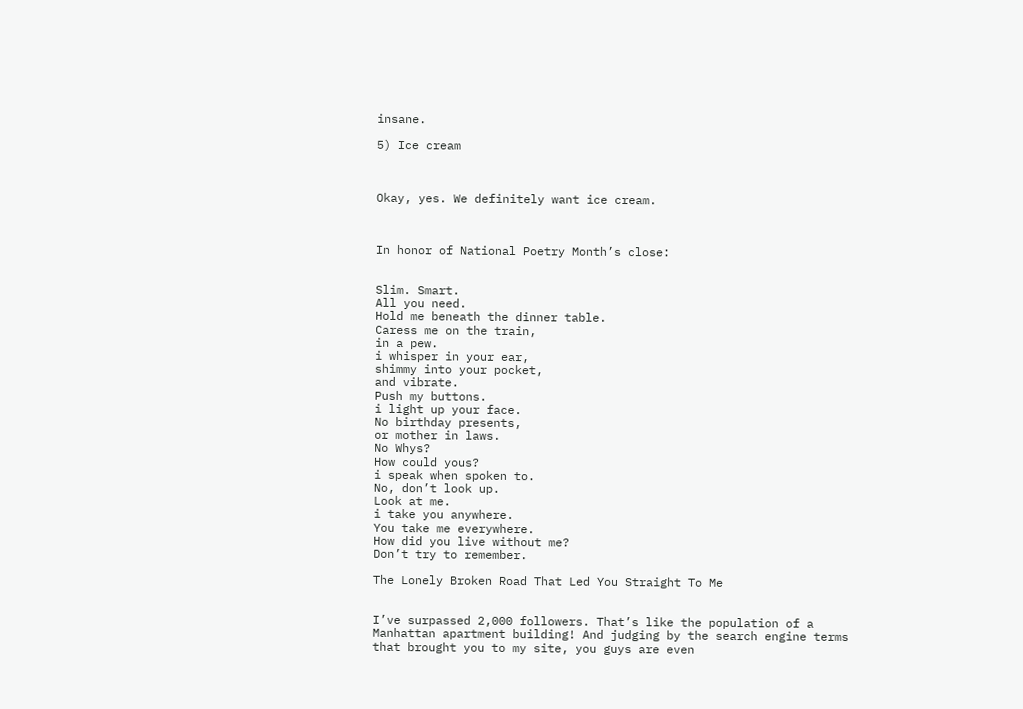insane.

5) Ice cream



Okay, yes. We definitely want ice cream.



In honor of National Poetry Month’s close:


Slim. Smart.
All you need.
Hold me beneath the dinner table.
Caress me on the train,
in a pew.
i whisper in your ear,
shimmy into your pocket,
and vibrate.
Push my buttons.
i light up your face.
No birthday presents,
or mother in laws.
No Whys?
How could yous?
i speak when spoken to.
No, don’t look up.
Look at me.
i take you anywhere.
You take me everywhere.
How did you live without me?
Don’t try to remember.

The Lonely Broken Road That Led You Straight To Me


I’ve surpassed 2,000 followers. That’s like the population of a Manhattan apartment building! And judging by the search engine terms that brought you to my site, you guys are even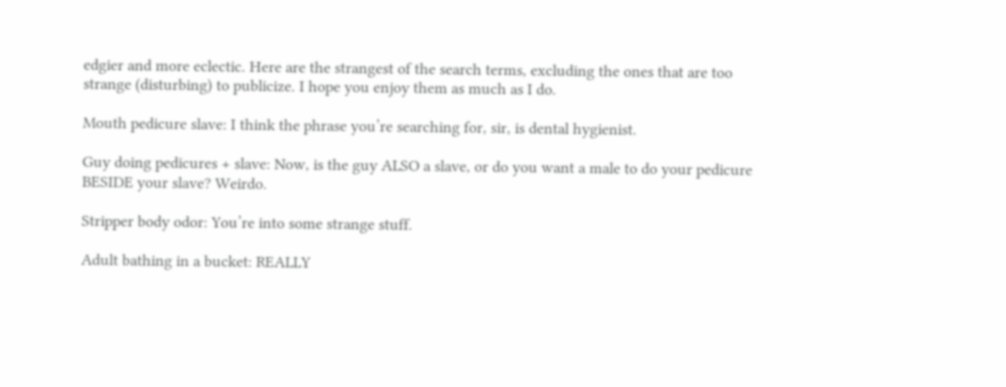edgier and more eclectic. Here are the strangest of the search terms, excluding the ones that are too strange (disturbing) to publicize. I hope you enjoy them as much as I do.

Mouth pedicure slave: I think the phrase you’re searching for, sir, is dental hygienist.

Guy doing pedicures + slave: Now, is the guy ALSO a slave, or do you want a male to do your pedicure BESIDE your slave? Weirdo.

Stripper body odor: You’re into some strange stuff.

Adult bathing in a bucket: REALLY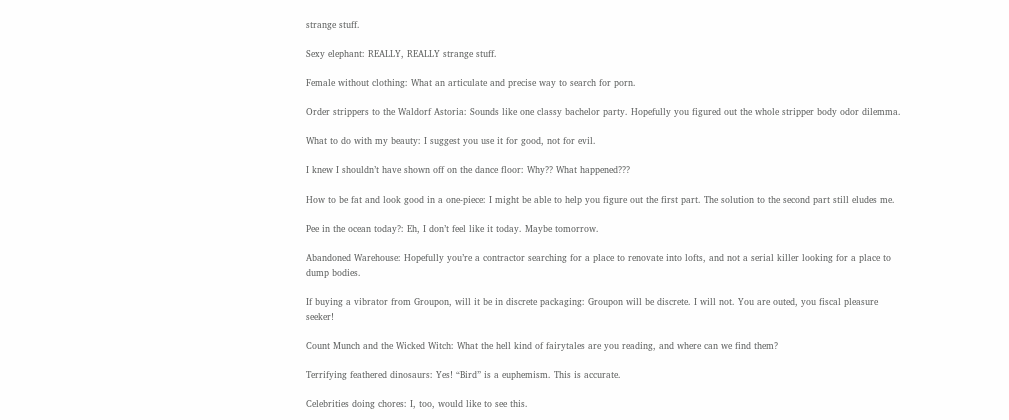strange stuff.

Sexy elephant: REALLY, REALLY strange stuff.

Female without clothing: What an articulate and precise way to search for porn.

Order strippers to the Waldorf Astoria: Sounds like one classy bachelor party. Hopefully you figured out the whole stripper body odor dilemma.

What to do with my beauty: I suggest you use it for good, not for evil.

I knew I shouldn’t have shown off on the dance floor: Why?? What happened???

How to be fat and look good in a one-piece: I might be able to help you figure out the first part. The solution to the second part still eludes me.

Pee in the ocean today?: Eh, I don’t feel like it today. Maybe tomorrow.

Abandoned Warehouse: Hopefully you’re a contractor searching for a place to renovate into lofts, and not a serial killer looking for a place to dump bodies.

If buying a vibrator from Groupon, will it be in discrete packaging: Groupon will be discrete. I will not. You are outed, you fiscal pleasure seeker!

Count Munch and the Wicked Witch: What the hell kind of fairytales are you reading, and where can we find them?

Terrifying feathered dinosaurs: Yes! “Bird” is a euphemism. This is accurate.

Celebrities doing chores: I, too, would like to see this.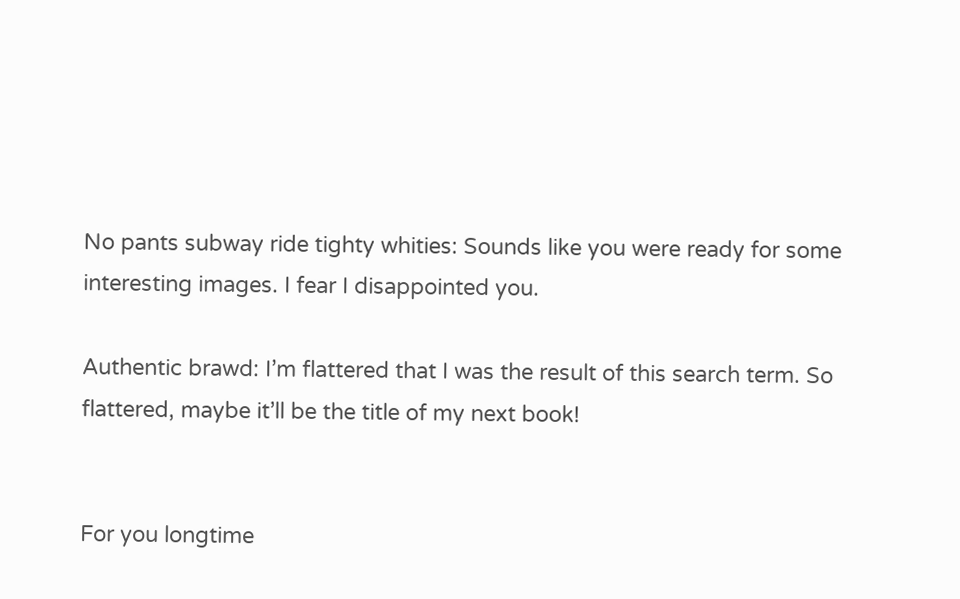No pants subway ride tighty whities: Sounds like you were ready for some interesting images. I fear I disappointed you.

Authentic brawd: I’m flattered that I was the result of this search term. So flattered, maybe it’ll be the title of my next book!


For you longtime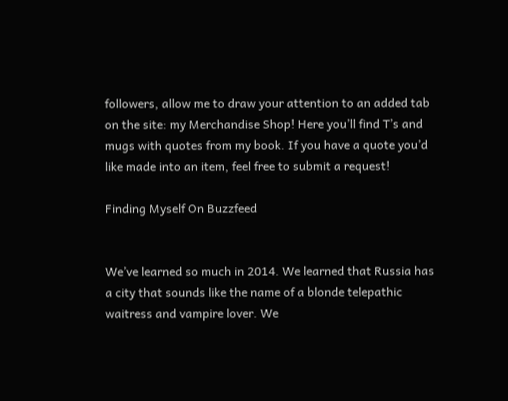followers, allow me to draw your attention to an added tab on the site: my Merchandise Shop! Here you’ll find T’s and mugs with quotes from my book. If you have a quote you’d like made into an item, feel free to submit a request!

Finding Myself On Buzzfeed


We’ve learned so much in 2014. We learned that Russia has a city that sounds like the name of a blonde telepathic waitress and vampire lover. We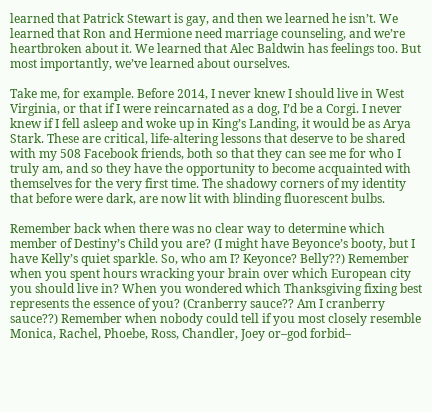learned that Patrick Stewart is gay, and then we learned he isn’t. We learned that Ron and Hermione need marriage counseling, and we’re heartbroken about it. We learned that Alec Baldwin has feelings too. But most importantly, we’ve learned about ourselves.

Take me, for example. Before 2014, I never knew I should live in West Virginia, or that if I were reincarnated as a dog, I’d be a Corgi. I never knew if I fell asleep and woke up in King’s Landing, it would be as Arya Stark. These are critical, life-altering lessons that deserve to be shared with my 508 Facebook friends, both so that they can see me for who I truly am, and so they have the opportunity to become acquainted with themselves for the very first time. The shadowy corners of my identity that before were dark, are now lit with blinding fluorescent bulbs.

Remember back when there was no clear way to determine which member of Destiny’s Child you are? (I might have Beyonce’s booty, but I have Kelly’s quiet sparkle. So, who am I? Keyonce? Belly??) Remember when you spent hours wracking your brain over which European city you should live in? When you wondered which Thanksgiving fixing best represents the essence of you? (Cranberry sauce?? Am I cranberry sauce??) Remember when nobody could tell if you most closely resemble Monica, Rachel, Phoebe, Ross, Chandler, Joey or–god forbid–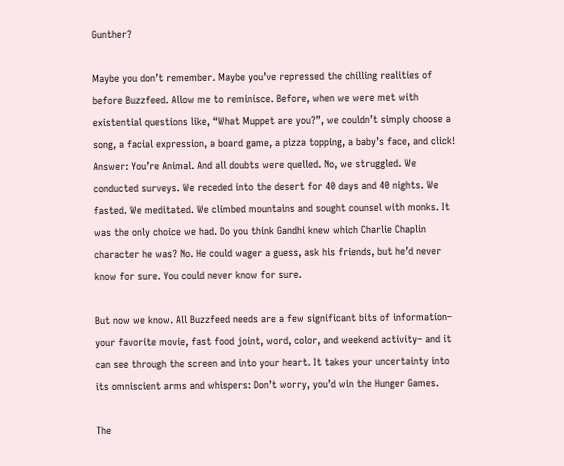Gunther?

Maybe you don’t remember. Maybe you’ve repressed the chilling realities of before Buzzfeed. Allow me to reminisce. Before, when we were met with existential questions like, “What Muppet are you?”, we couldn’t simply choose a song, a facial expression, a board game, a pizza topping, a baby’s face, and click! Answer: You’re Animal. And all doubts were quelled. No, we struggled. We conducted surveys. We receded into the desert for 40 days and 40 nights. We fasted. We meditated. We climbed mountains and sought counsel with monks. It was the only choice we had. Do you think Gandhi knew which Charlie Chaplin character he was? No. He could wager a guess, ask his friends, but he’d never know for sure. You could never know for sure.

But now we know. All Buzzfeed needs are a few significant bits of information– your favorite movie, fast food joint, word, color, and weekend activity– and it can see through the screen and into your heart. It takes your uncertainty into its omniscient arms and whispers: Don’t worry, you’d win the Hunger Games.

The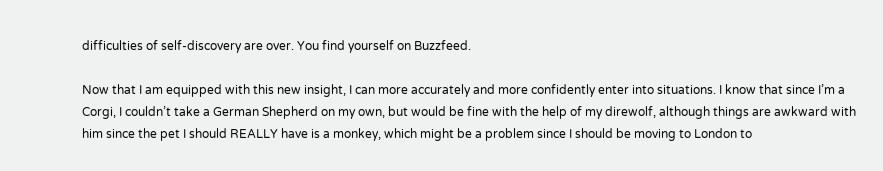difficulties of self-discovery are over. You find yourself on Buzzfeed.

Now that I am equipped with this new insight, I can more accurately and more confidently enter into situations. I know that since I’m a Corgi, I couldn’t take a German Shepherd on my own, but would be fine with the help of my direwolf, although things are awkward with him since the pet I should REALLY have is a monkey, which might be a problem since I should be moving to London to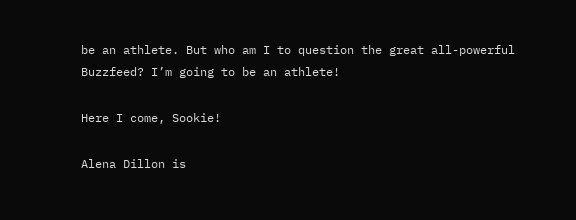be an athlete. But who am I to question the great all-powerful Buzzfeed? I’m going to be an athlete!

Here I come, Sookie!

Alena Dillon is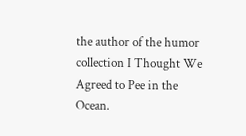the author of the humor collection I Thought We Agreed to Pee in the Ocean.